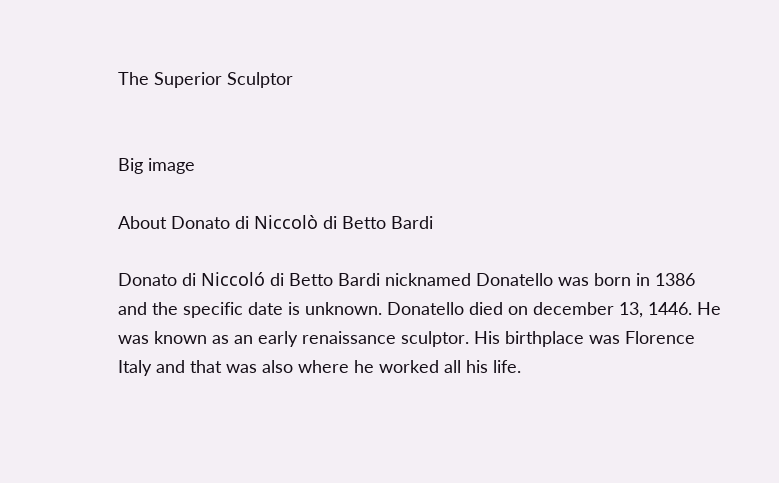The Superior Sculptor


Big image

About Donato di Niccolò di Betto Bardi

Donato di Niccoló di Betto Bardi nicknamed Donatello was born in 1386 and the specific date is unknown. Donatello died on december 13, 1446. He was known as an early renaissance sculptor. His birthplace was Florence Italy and that was also where he worked all his life.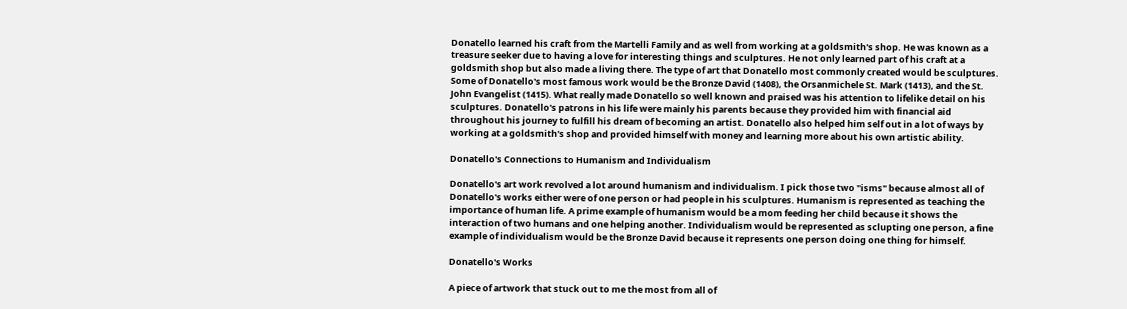Donatello learned his craft from the Martelli Family and as well from working at a goldsmith's shop. He was known as a treasure seeker due to having a love for interesting things and sculptures. He not only learned part of his craft at a goldsmith shop but also made a living there. The type of art that Donatello most commonly created would be sculptures. Some of Donatello's most famous work would be the Bronze David (1408), the Orsanmichele St. Mark (1413), and the St. John Evangelist (1415). What really made Donatello so well known and praised was his attention to lifelike detail on his sculptures. Donatello's patrons in his life were mainly his parents because they provided him with financial aid throughout his journey to fulfill his dream of becoming an artist. Donatello also helped him self out in a lot of ways by working at a goldsmith's shop and provided himself with money and learning more about his own artistic ability.

Donatello's Connections to Humanism and Individualism

Donatello's art work revolved a lot around humanism and individualism. I pick those two "isms" because almost all of Donatello's works either were of one person or had people in his sculptures. Humanism is represented as teaching the importance of human life. A prime example of humanism would be a mom feeding her child because it shows the interaction of two humans and one helping another. Individualism would be represented as sclupting one person, a fine example of individualism would be the Bronze David because it represents one person doing one thing for himself.

Donatello's Works

A piece of artwork that stuck out to me the most from all of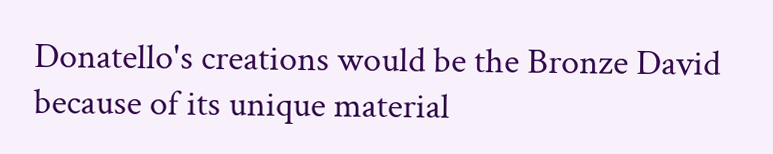Donatello's creations would be the Bronze David because of its unique material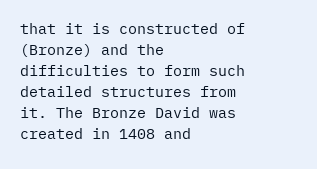that it is constructed of (Bronze) and the difficulties to form such detailed structures from it. The Bronze David was created in 1408 and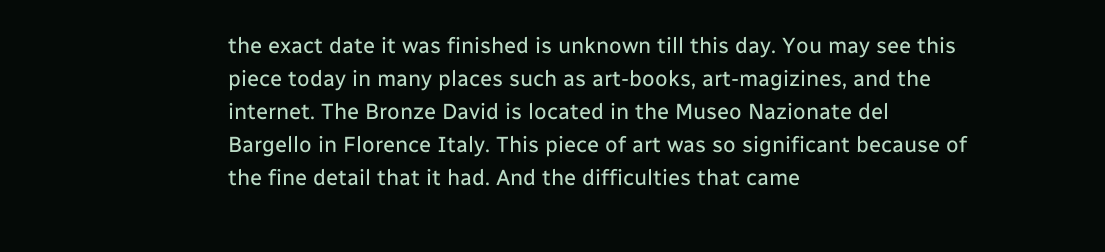the exact date it was finished is unknown till this day. You may see this piece today in many places such as art-books, art-magizines, and the internet. The Bronze David is located in the Museo Nazionate del Bargello in Florence Italy. This piece of art was so significant because of the fine detail that it had. And the difficulties that came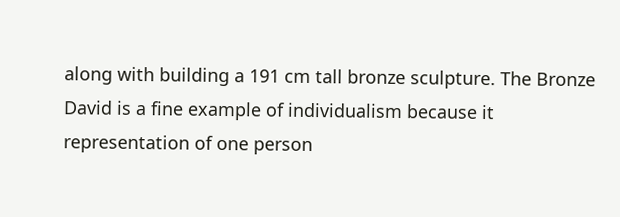along with building a 191 cm tall bronze sculpture. The Bronze David is a fine example of individualism because it representation of one person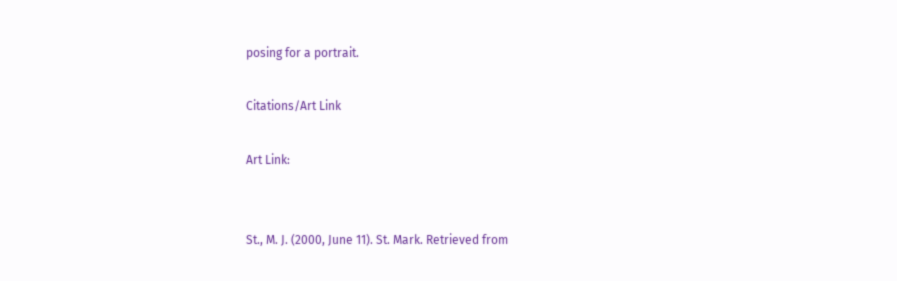posing for a portrait.

Citations/Art Link

Art Link:


St., M. J. (2000, June 11). St. Mark. Retrieved from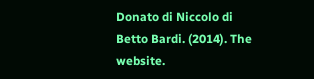Donato di Niccolo di Betto Bardi. (2014). The website.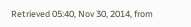Retrieved 05:40, Nov 30, 2014, from